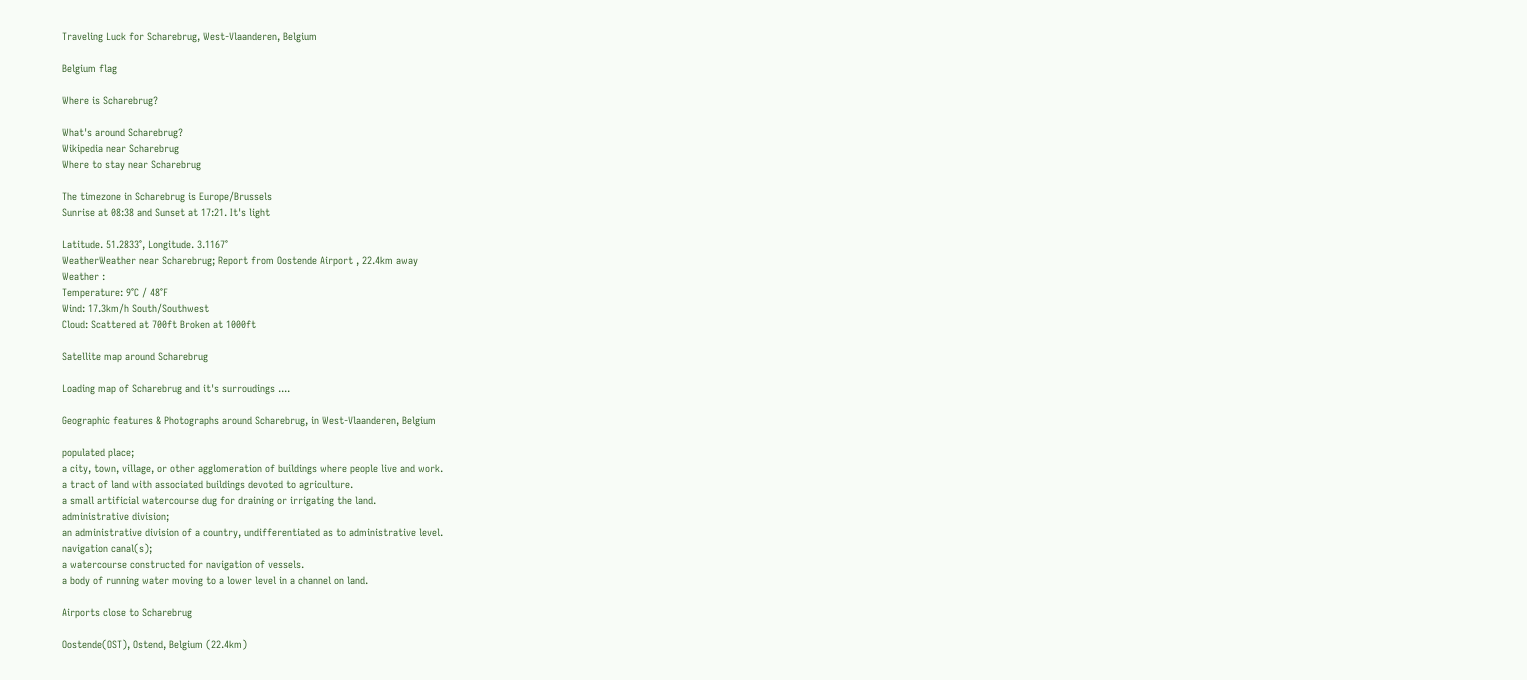Traveling Luck for Scharebrug, West-Vlaanderen, Belgium

Belgium flag

Where is Scharebrug?

What's around Scharebrug?
Wikipedia near Scharebrug
Where to stay near Scharebrug

The timezone in Scharebrug is Europe/Brussels
Sunrise at 08:38 and Sunset at 17:21. It's light

Latitude. 51.2833°, Longitude. 3.1167°
WeatherWeather near Scharebrug; Report from Oostende Airport , 22.4km away
Weather :
Temperature: 9°C / 48°F
Wind: 17.3km/h South/Southwest
Cloud: Scattered at 700ft Broken at 1000ft

Satellite map around Scharebrug

Loading map of Scharebrug and it's surroudings ....

Geographic features & Photographs around Scharebrug, in West-Vlaanderen, Belgium

populated place;
a city, town, village, or other agglomeration of buildings where people live and work.
a tract of land with associated buildings devoted to agriculture.
a small artificial watercourse dug for draining or irrigating the land.
administrative division;
an administrative division of a country, undifferentiated as to administrative level.
navigation canal(s);
a watercourse constructed for navigation of vessels.
a body of running water moving to a lower level in a channel on land.

Airports close to Scharebrug

Oostende(OST), Ostend, Belgium (22.4km)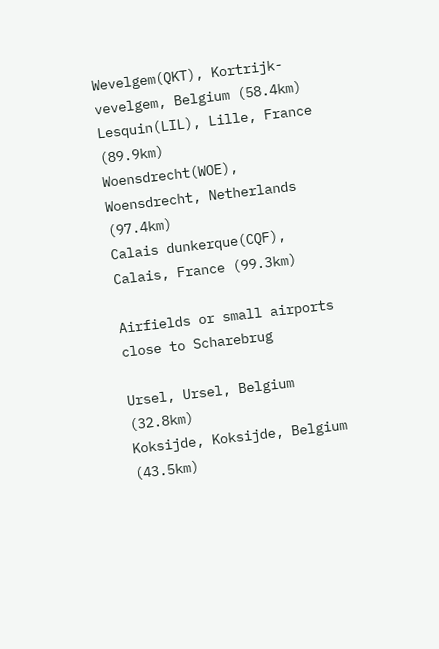Wevelgem(QKT), Kortrijk-vevelgem, Belgium (58.4km)
Lesquin(LIL), Lille, France (89.9km)
Woensdrecht(WOE), Woensdrecht, Netherlands (97.4km)
Calais dunkerque(CQF), Calais, France (99.3km)

Airfields or small airports close to Scharebrug

Ursel, Ursel, Belgium (32.8km)
Koksijde, Koksijde, Belgium (43.5km)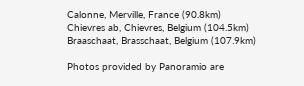Calonne, Merville, France (90.8km)
Chievres ab, Chievres, Belgium (104.5km)
Braaschaat, Brasschaat, Belgium (107.9km)

Photos provided by Panoramio are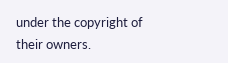under the copyright of their owners.